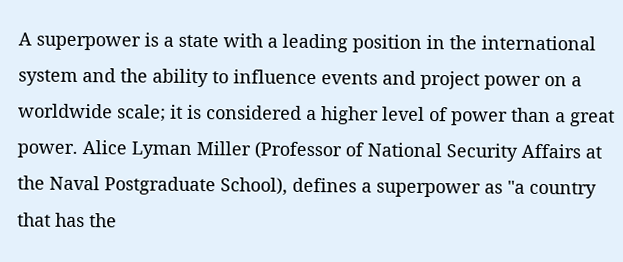A superpower is a state with a leading position in the international system and the ability to influence events and project power on a worldwide scale; it is considered a higher level of power than a great power. Alice Lyman Miller (Professor of National Security Affairs at the Naval Postgraduate School), defines a superpower as "a country that has the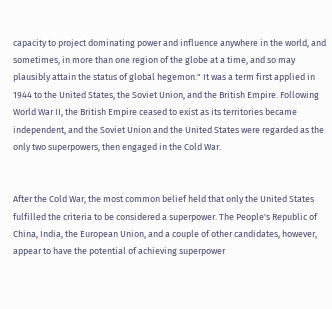capacity to project dominating power and influence anywhere in the world, and sometimes, in more than one region of the globe at a time, and so may plausibly attain the status of global hegemon." It was a term first applied in 1944 to the United States, the Soviet Union, and the British Empire. Following World War II, the British Empire ceased to exist as its territories became independent, and the Soviet Union and the United States were regarded as the only two superpowers, then engaged in the Cold War.


After the Cold War, the most common belief held that only the United States fulfilled the criteria to be considered a superpower. The People's Republic of China, India, the European Union, and a couple of other candidates, however, appear to have the potential of achieving superpower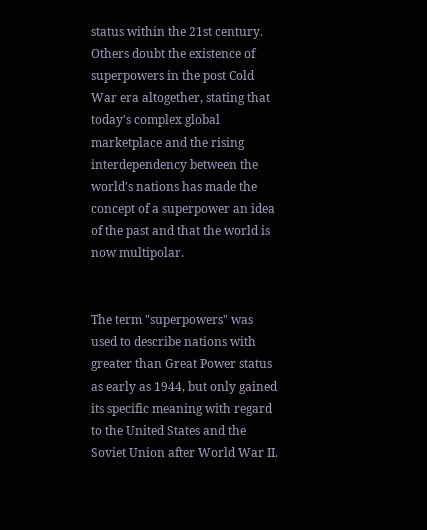status within the 21st century. Others doubt the existence of superpowers in the post Cold War era altogether, stating that today's complex global marketplace and the rising interdependency between the world's nations has made the concept of a superpower an idea of the past and that the world is now multipolar.


The term "superpowers" was used to describe nations with greater than Great Power status as early as 1944, but only gained its specific meaning with regard to the United States and the Soviet Union after World War II.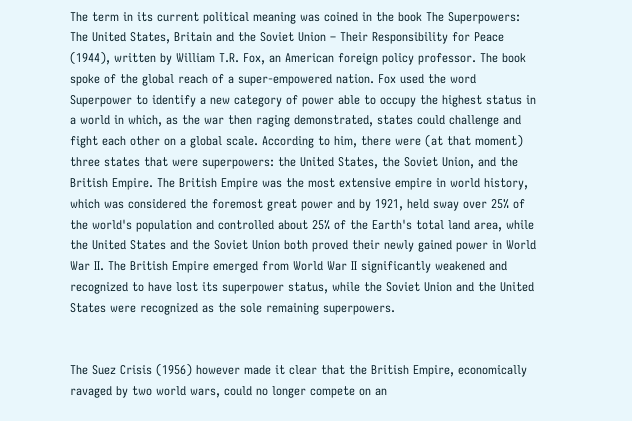The term in its current political meaning was coined in the book The Superpowers: The United States, Britain and the Soviet Union – Their Responsibility for Peace (1944), written by William T.R. Fox, an American foreign policy professor. The book spoke of the global reach of a super-empowered nation. Fox used the word Superpower to identify a new category of power able to occupy the highest status in a world in which, as the war then raging demonstrated, states could challenge and fight each other on a global scale. According to him, there were (at that moment) three states that were superpowers: the United States, the Soviet Union, and the British Empire. The British Empire was the most extensive empire in world history, which was considered the foremost great power and by 1921, held sway over 25% of the world's population and controlled about 25% of the Earth's total land area, while the United States and the Soviet Union both proved their newly gained power in World War II. The British Empire emerged from World War II significantly weakened and recognized to have lost its superpower status, while the Soviet Union and the United States were recognized as the sole remaining superpowers.


The Suez Crisis (1956) however made it clear that the British Empire, economically ravaged by two world wars, could no longer compete on an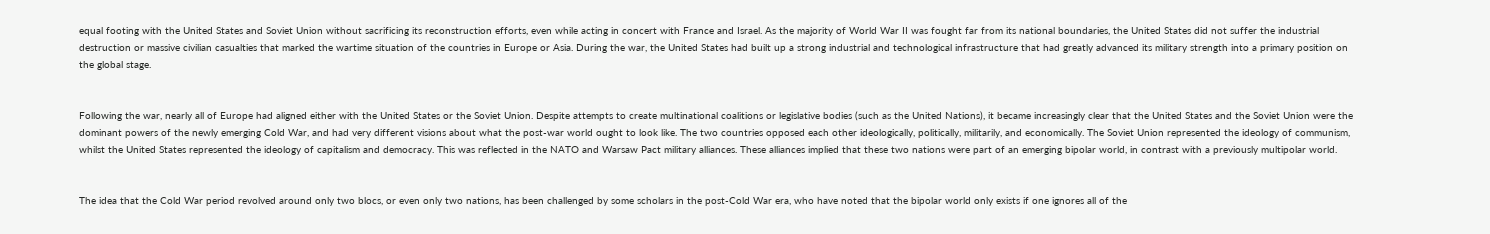equal footing with the United States and Soviet Union without sacrificing its reconstruction efforts, even while acting in concert with France and Israel. As the majority of World War II was fought far from its national boundaries, the United States did not suffer the industrial destruction or massive civilian casualties that marked the wartime situation of the countries in Europe or Asia. During the war, the United States had built up a strong industrial and technological infrastructure that had greatly advanced its military strength into a primary position on the global stage.


Following the war, nearly all of Europe had aligned either with the United States or the Soviet Union. Despite attempts to create multinational coalitions or legislative bodies (such as the United Nations), it became increasingly clear that the United States and the Soviet Union were the dominant powers of the newly emerging Cold War, and had very different visions about what the post-war world ought to look like. The two countries opposed each other ideologically, politically, militarily, and economically. The Soviet Union represented the ideology of communism, whilst the United States represented the ideology of capitalism and democracy. This was reflected in the NATO and Warsaw Pact military alliances. These alliances implied that these two nations were part of an emerging bipolar world, in contrast with a previously multipolar world.


The idea that the Cold War period revolved around only two blocs, or even only two nations, has been challenged by some scholars in the post-Cold War era, who have noted that the bipolar world only exists if one ignores all of the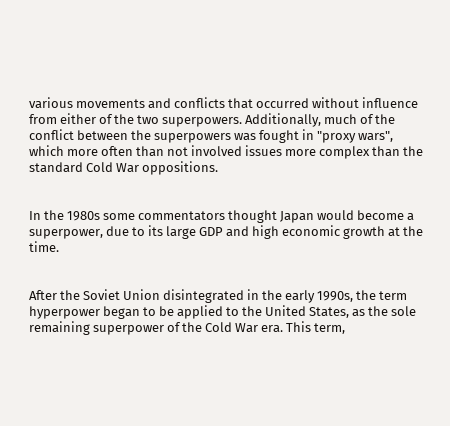various movements and conflicts that occurred without influence from either of the two superpowers. Additionally, much of the conflict between the superpowers was fought in "proxy wars", which more often than not involved issues more complex than the standard Cold War oppositions.


In the 1980s some commentators thought Japan would become a superpower, due to its large GDP and high economic growth at the time.


After the Soviet Union disintegrated in the early 1990s, the term hyperpower began to be applied to the United States, as the sole remaining superpower of the Cold War era. This term,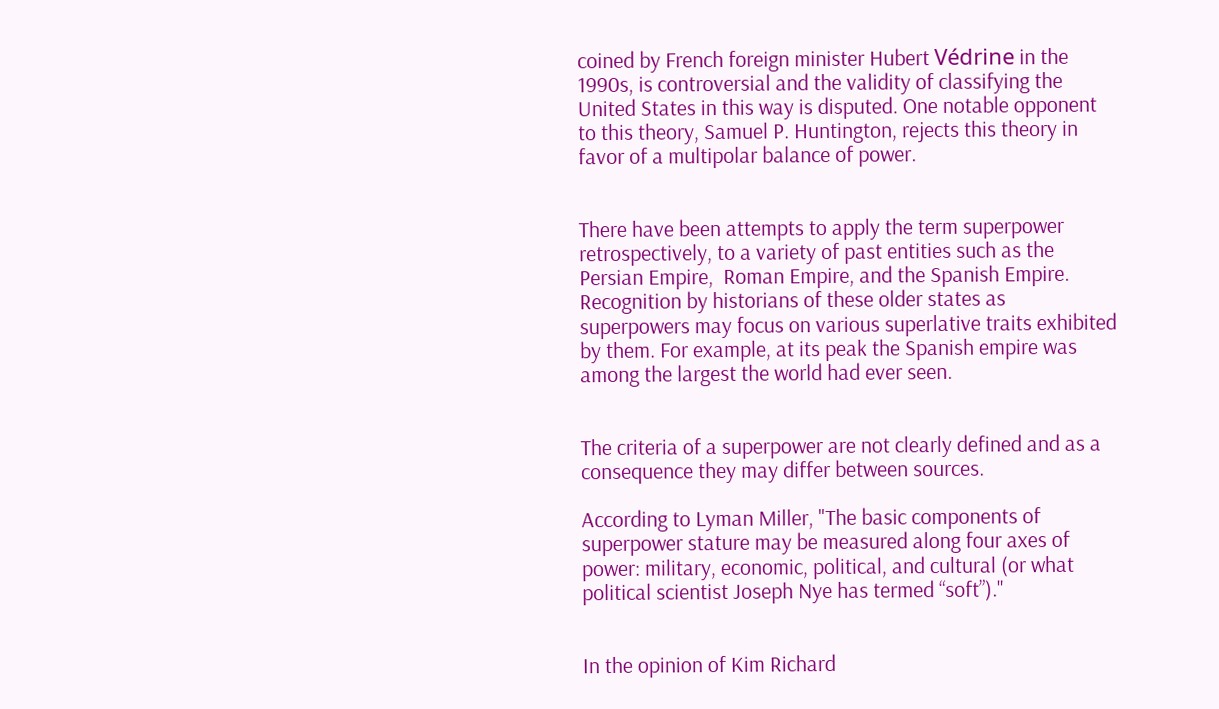coined by French foreign minister Hubert Védrine in the 1990s, is controversial and the validity of classifying the United States in this way is disputed. One notable opponent to this theory, Samuel P. Huntington, rejects this theory in favor of a multipolar balance of power.


There have been attempts to apply the term superpower retrospectively, to a variety of past entities such as the Persian Empire,  Roman Empire, and the Spanish Empire. Recognition by historians of these older states as superpowers may focus on various superlative traits exhibited by them. For example, at its peak the Spanish empire was among the largest the world had ever seen.


The criteria of a superpower are not clearly defined and as a consequence they may differ between sources.

According to Lyman Miller, "The basic components of superpower stature may be measured along four axes of power: military, economic, political, and cultural (or what political scientist Joseph Nye has termed “soft”)."


In the opinion of Kim Richard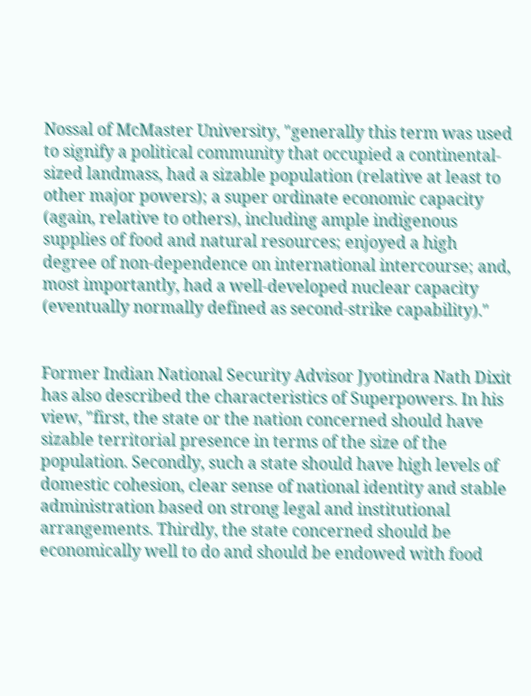Nossal of McMaster University, "generally this term was used to signify a political community that occupied a continental-sized landmass, had a sizable population (relative at least to other major powers); a super ordinate economic capacity (again, relative to others), including ample indigenous supplies of food and natural resources; enjoyed a high degree of non-dependence on international intercourse; and, most importantly, had a well-developed nuclear capacity (eventually normally defined as second-strike capability)."


Former Indian National Security Advisor Jyotindra Nath Dixit has also described the characteristics of Superpowers. In his view, "first, the state or the nation concerned should have sizable territorial presence in terms of the size of the population. Secondly, such a state should have high levels of domestic cohesion, clear sense of national identity and stable administration based on strong legal and institutional arrangements. Thirdly, the state concerned should be economically well to do and should be endowed with food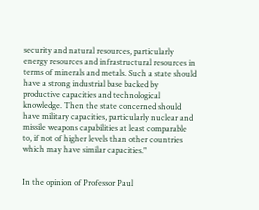security and natural resources, particularly energy resources and infrastructural resources in terms of minerals and metals. Such a state should have a strong industrial base backed by productive capacities and technological knowledge. Then the state concerned should have military capacities, particularly nuclear and missile weapons capabilities at least comparable to, if not of higher levels than other countries which may have similar capacities."


In the opinion of Professor Paul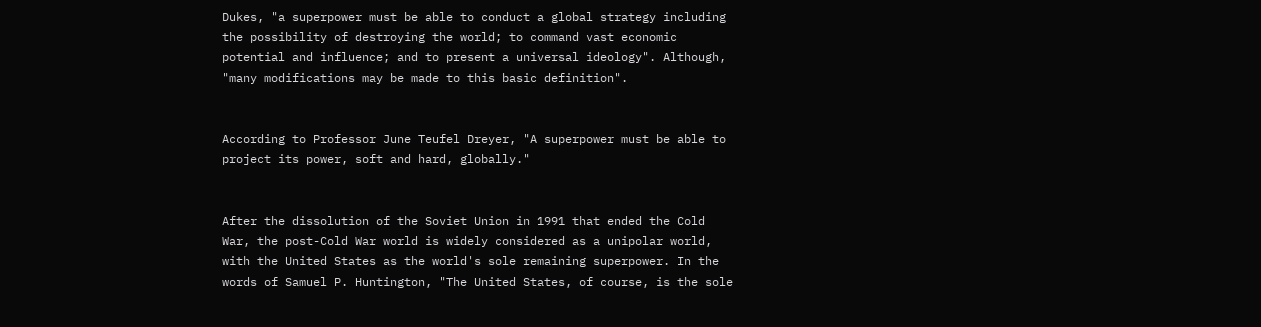Dukes, "a superpower must be able to conduct a global strategy including the possibility of destroying the world; to command vast economic potential and influence; and to present a universal ideology". Although, "many modifications may be made to this basic definition".


According to Professor June Teufel Dreyer, "A superpower must be able to project its power, soft and hard, globally."


After the dissolution of the Soviet Union in 1991 that ended the Cold War, the post-Cold War world is widely considered as a unipolar world, with the United States as the world's sole remaining superpower. In the words of Samuel P. Huntington, "The United States, of course, is the sole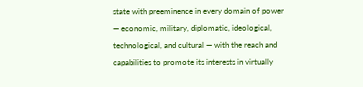state with preeminence in every domain of power — economic, military, diplomatic, ideological, technological, and cultural — with the reach and capabilities to promote its interests in virtually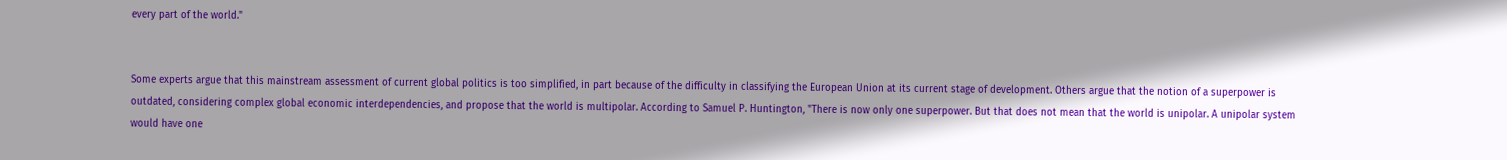every part of the world."


Some experts argue that this mainstream assessment of current global politics is too simplified, in part because of the difficulty in classifying the European Union at its current stage of development. Others argue that the notion of a superpower is outdated, considering complex global economic interdependencies, and propose that the world is multipolar. According to Samuel P. Huntington, "There is now only one superpower. But that does not mean that the world is unipolar. A unipolar system would have one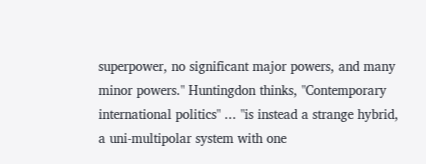superpower, no significant major powers, and many minor powers." Huntingdon thinks, "Contemporary international politics" ... "is instead a strange hybrid, a uni-multipolar system with one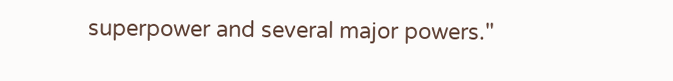superpower and several major powers."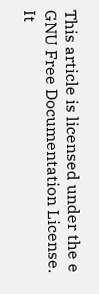This article is licensed under the e GNU Free Documentation License. It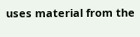uses material from the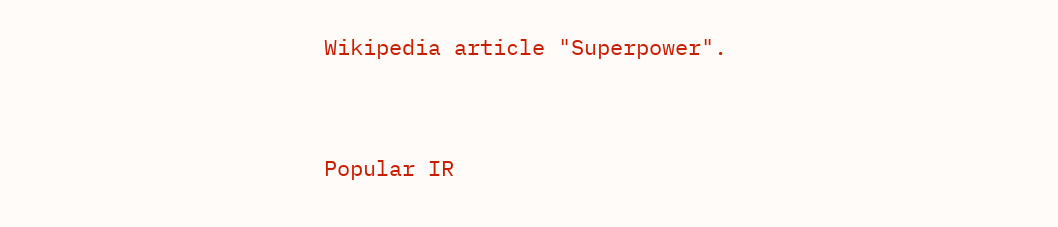Wikipedia article "Superpower".




Popular IR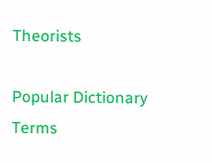Theorists

Popular Dictionary Terms